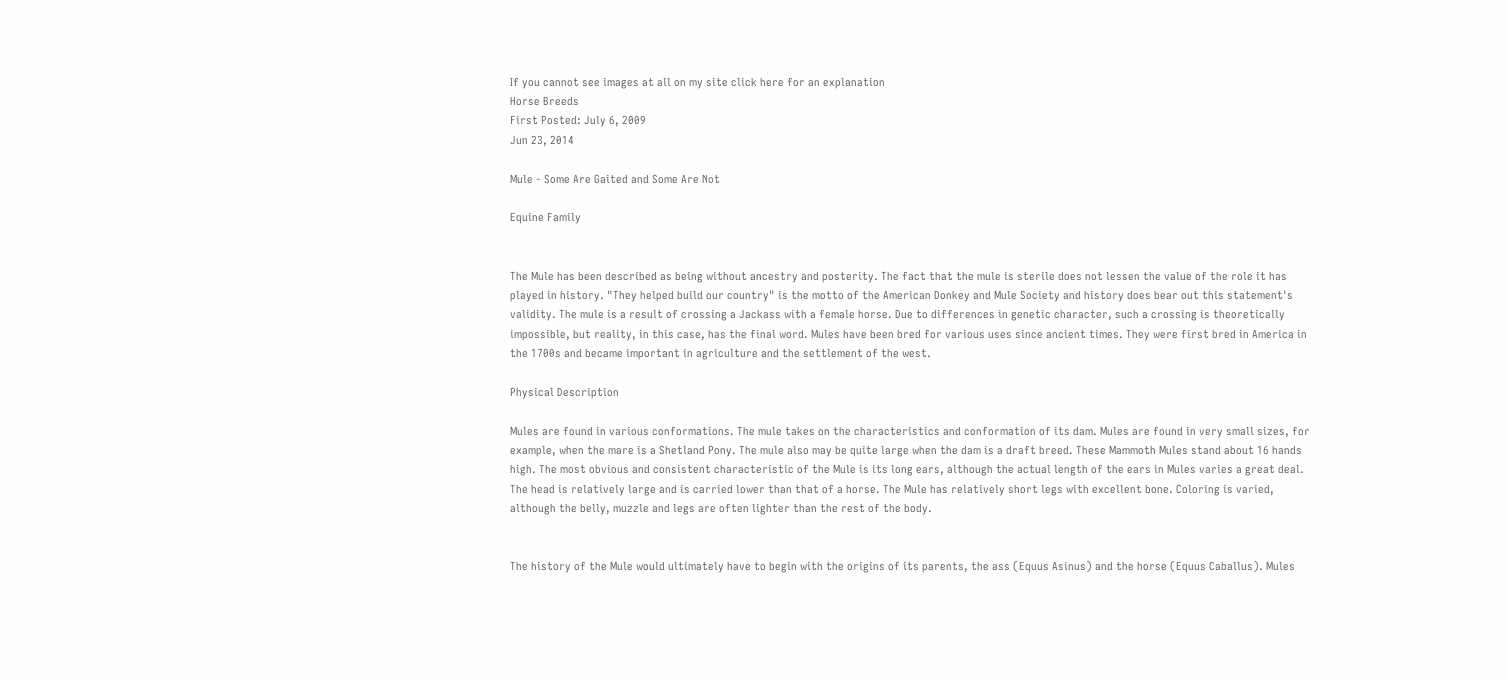If you cannot see images at all on my site click here for an explanation
Horse Breeds
First Posted: July 6, 2009
Jun 23, 2014

Mule - Some Are Gaited and Some Are Not

Equine Family


The Mule has been described as being without ancestry and posterity. The fact that the mule is sterile does not lessen the value of the role it has played in history. "They helped build our country" is the motto of the American Donkey and Mule Society and history does bear out this statement's validity. The mule is a result of crossing a Jackass with a female horse. Due to differences in genetic character, such a crossing is theoretically impossible, but reality, in this case, has the final word. Mules have been bred for various uses since ancient times. They were first bred in America in the 1700s and became important in agriculture and the settlement of the west.

Physical Description

Mules are found in various conformations. The mule takes on the characteristics and conformation of its dam. Mules are found in very small sizes, for example, when the mare is a Shetland Pony. The mule also may be quite large when the dam is a draft breed. These Mammoth Mules stand about 16 hands high. The most obvious and consistent characteristic of the Mule is its long ears, although the actual length of the ears in Mules varies a great deal. The head is relatively large and is carried lower than that of a horse. The Mule has relatively short legs with excellent bone. Coloring is varied, although the belly, muzzle and legs are often lighter than the rest of the body.


The history of the Mule would ultimately have to begin with the origins of its parents, the ass (Equus Asinus) and the horse (Equus Caballus). Mules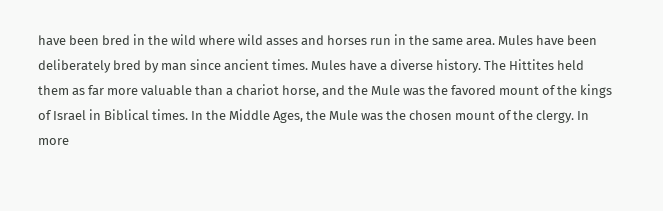have been bred in the wild where wild asses and horses run in the same area. Mules have been deliberately bred by man since ancient times. Mules have a diverse history. The Hittites held them as far more valuable than a chariot horse, and the Mule was the favored mount of the kings of Israel in Biblical times. In the Middle Ages, the Mule was the chosen mount of the clergy. In more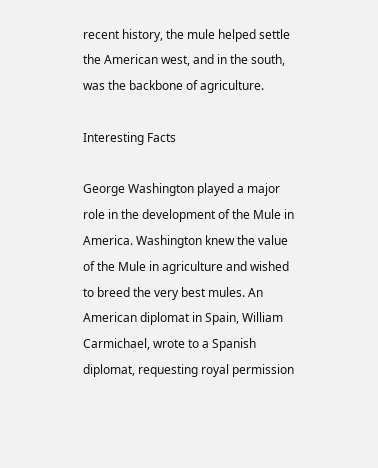recent history, the mule helped settle the American west, and in the south, was the backbone of agriculture.

Interesting Facts

George Washington played a major role in the development of the Mule in America. Washington knew the value of the Mule in agriculture and wished to breed the very best mules. An American diplomat in Spain, William Carmichael, wrote to a Spanish diplomat, requesting royal permission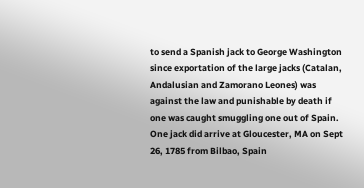to send a Spanish jack to George Washington since exportation of the large jacks (Catalan, Andalusian and Zamorano Leones) was against the law and punishable by death if one was caught smuggling one out of Spain. One jack did arrive at Gloucester, MA on Sept 26, 1785 from Bilbao, Spain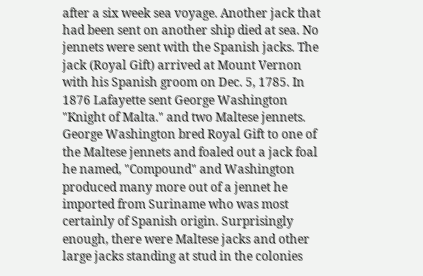after a six week sea voyage. Another jack that had been sent on another ship died at sea. No jennets were sent with the Spanish jacks. The jack (Royal Gift) arrived at Mount Vernon with his Spanish groom on Dec. 5, 1785. In 1876 Lafayette sent George Washington "Knight of Malta." and two Maltese jennets. George Washington bred Royal Gift to one of the Maltese jennets and foaled out a jack foal he named, "Compound" and Washington produced many more out of a jennet he imported from Suriname who was most certainly of Spanish origin. Surprisingly enough, there were Maltese jacks and other large jacks standing at stud in the colonies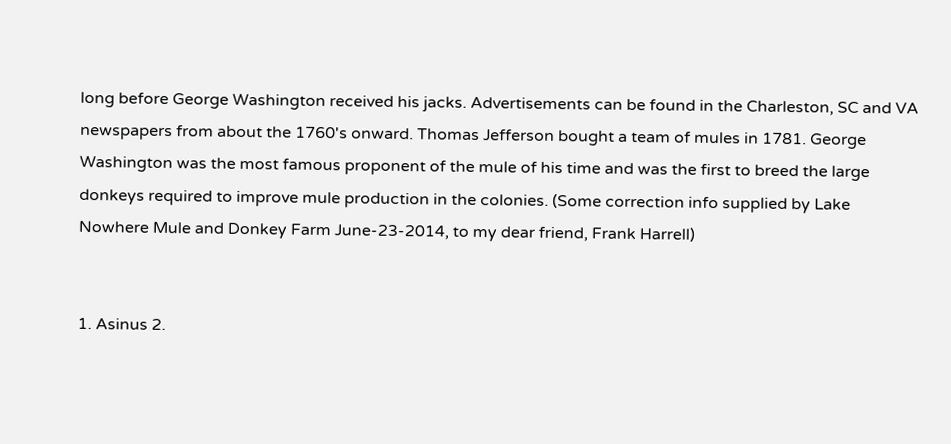long before George Washington received his jacks. Advertisements can be found in the Charleston, SC and VA newspapers from about the 1760's onward. Thomas Jefferson bought a team of mules in 1781. George Washington was the most famous proponent of the mule of his time and was the first to breed the large donkeys required to improve mule production in the colonies. (Some correction info supplied by Lake Nowhere Mule and Donkey Farm June-23-2014, to my dear friend, Frank Harrell)


1. Asinus 2.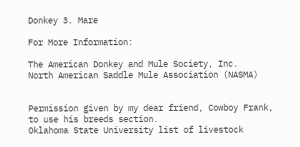Donkey 3. Mare

For More Information:

The American Donkey and Mule Society, Inc.
North American Saddle Mule Association (NASMA)


Permission given by my dear friend, Cowboy Frank, to use his breeds section.
Oklahoma State University list of livestock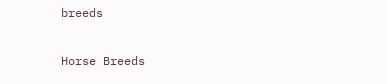breeds

Horse Breeds